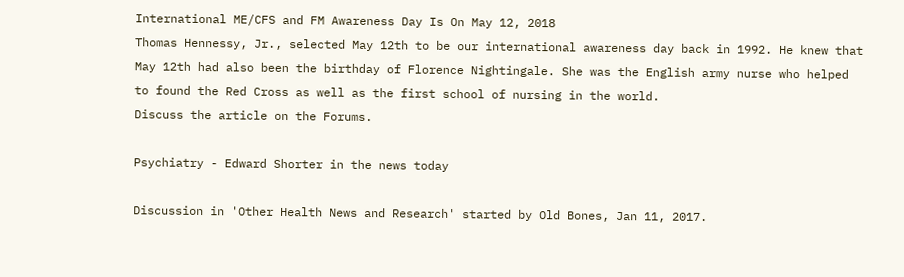International ME/CFS and FM Awareness Day Is On May 12, 2018
Thomas Hennessy, Jr., selected May 12th to be our international awareness day back in 1992. He knew that May 12th had also been the birthday of Florence Nightingale. She was the English army nurse who helped to found the Red Cross as well as the first school of nursing in the world.
Discuss the article on the Forums.

Psychiatry - Edward Shorter in the news today

Discussion in 'Other Health News and Research' started by Old Bones, Jan 11, 2017.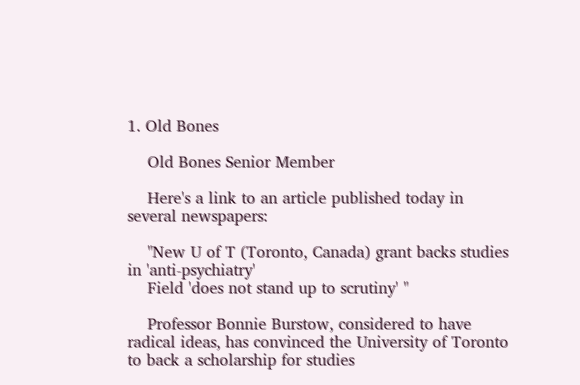1. Old Bones

    Old Bones Senior Member

    Here's a link to an article published today in several newspapers:

    "New U of T (Toronto, Canada) grant backs studies in 'anti-psychiatry'
    Field 'does not stand up to scrutiny' "

    Professor Bonnie Burstow, considered to have radical ideas, has convinced the University of Toronto to back a scholarship for studies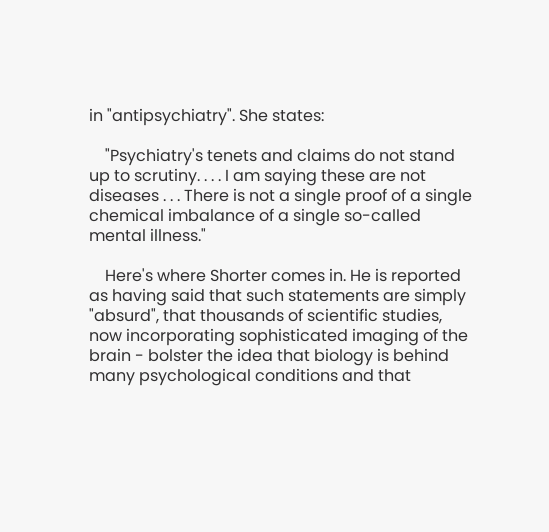in "antipsychiatry". She states:

    "Psychiatry's tenets and claims do not stand up to scrutiny. . . . I am saying these are not diseases . . . There is not a single proof of a single chemical imbalance of a single so-called mental illness."

    Here's where Shorter comes in. He is reported as having said that such statements are simply "absurd", that thousands of scientific studies, now incorporating sophisticated imaging of the brain - bolster the idea that biology is behind many psychological conditions and that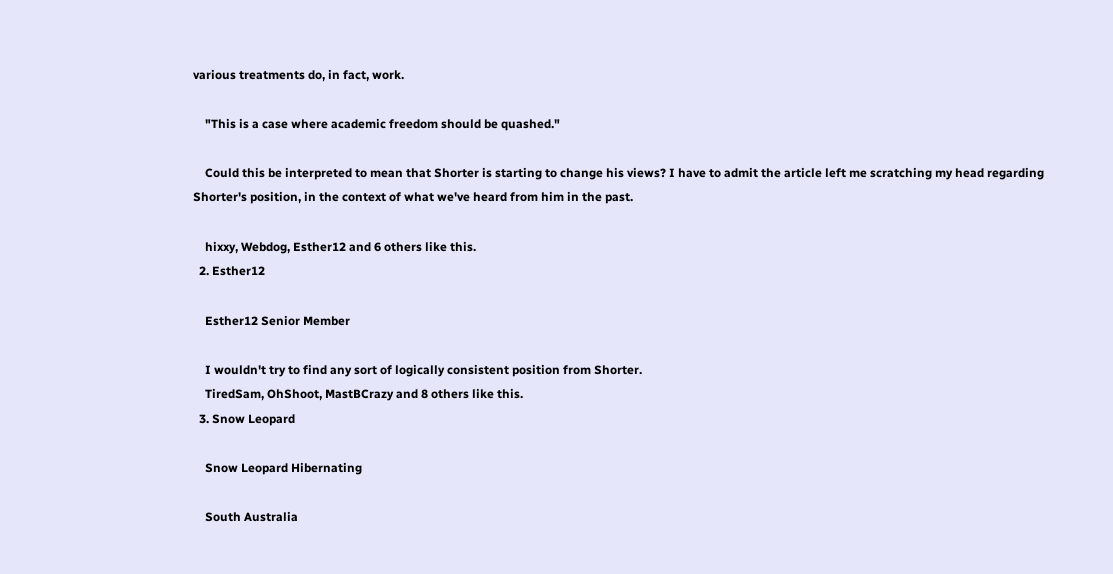various treatments do, in fact, work.

    "This is a case where academic freedom should be quashed."

    Could this be interpreted to mean that Shorter is starting to change his views? I have to admit the article left me scratching my head regarding Shorter's position, in the context of what we've heard from him in the past.

    hixxy, Webdog, Esther12 and 6 others like this.
  2. Esther12

    Esther12 Senior Member

    I wouldn't try to find any sort of logically consistent position from Shorter.
    TiredSam, OhShoot, MastBCrazy and 8 others like this.
  3. Snow Leopard

    Snow Leopard Hibernating

    South Australia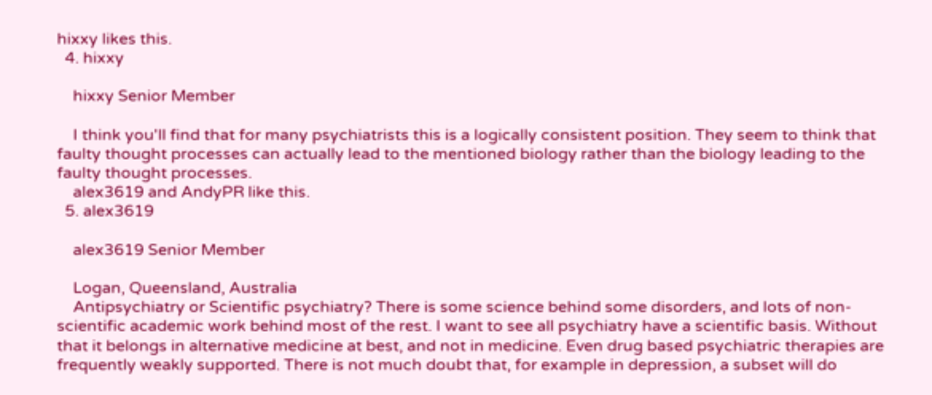hixxy likes this.
  4. hixxy

    hixxy Senior Member

    I think you'll find that for many psychiatrists this is a logically consistent position. They seem to think that faulty thought processes can actually lead to the mentioned biology rather than the biology leading to the faulty thought processes.
    alex3619 and AndyPR like this.
  5. alex3619

    alex3619 Senior Member

    Logan, Queensland, Australia
    Antipsychiatry or Scientific psychiatry? There is some science behind some disorders, and lots of non-scientific academic work behind most of the rest. I want to see all psychiatry have a scientific basis. Without that it belongs in alternative medicine at best, and not in medicine. Even drug based psychiatric therapies are frequently weakly supported. There is not much doubt that, for example in depression, a subset will do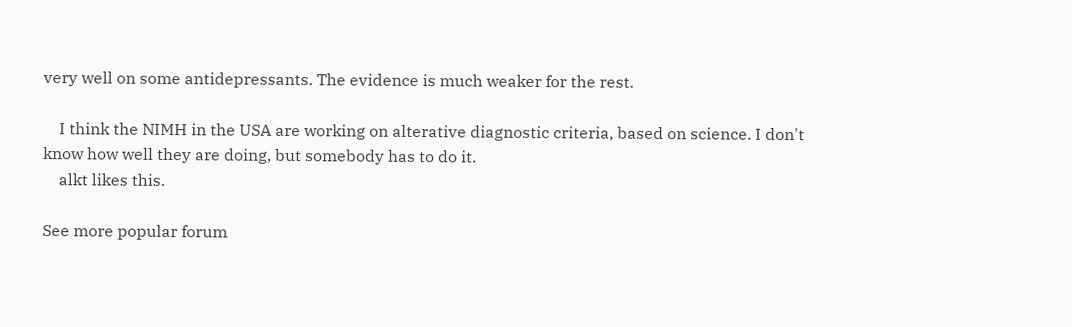very well on some antidepressants. The evidence is much weaker for the rest.

    I think the NIMH in the USA are working on alterative diagnostic criteria, based on science. I don't know how well they are doing, but somebody has to do it.
    alkt likes this.

See more popular forum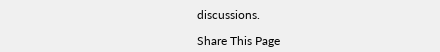discussions.

Share This Page